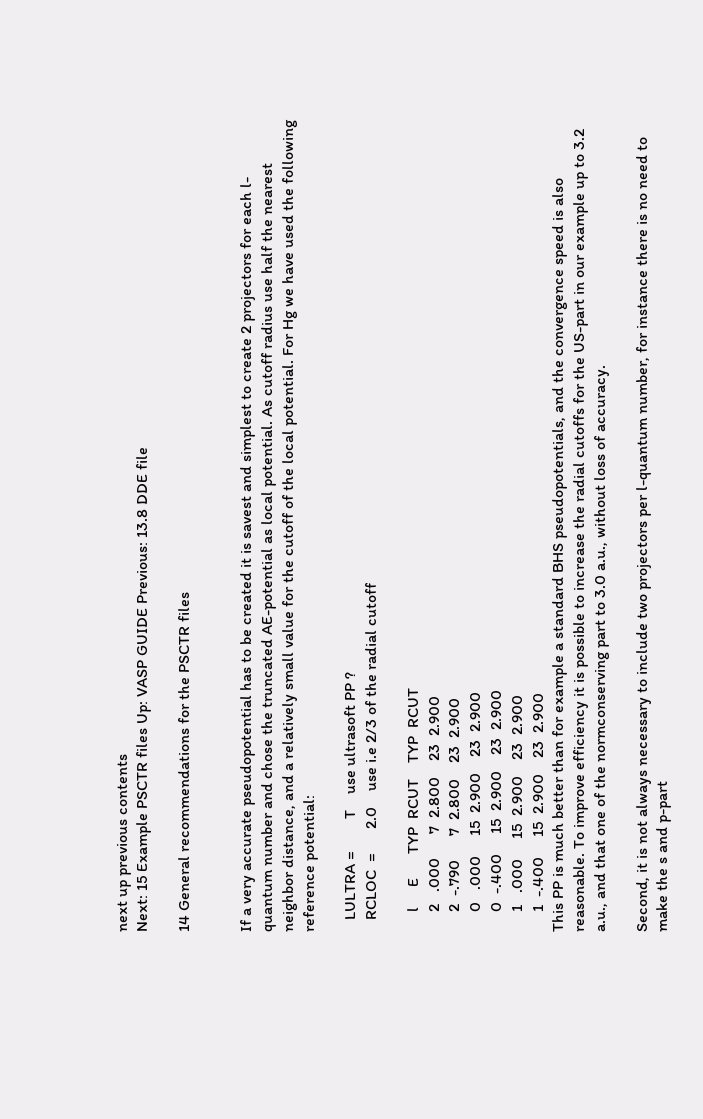next up previous contents
Next: 15 Example PSCTR files Up: VASP GUIDE Previous: 13.8 DDE file

14 General recommendations for the PSCTR files


If a very accurate pseudopotential has to be created it is savest and simplest to create 2 projectors for each l-quantum number and chose the truncated AE-potential as local potential. As cutoff radius use half the nearest neighbor distance, and a relatively small value for the cutoff of the local potential. For Hg we have used the following reference potential:

   LULTRA =        T    use ultrasoft PP ?
   RCLOC  =      2.0    use i.e 2/3 of the radial cutoff

     l     E      TYP  RCUT    TYP  RCUT
     2   .000      7  2.800    23  2.900
     2  -.790      7  2.800    23  2.900
     0   .000     15  2.900    23  2.900
     0  -.400     15  2.900    23  2.900
     1   .000     15  2.900    23  2.900
     1  -.400     15  2.900    23  2.900
This PP is much better than for example a standard BHS pseudopotentials, and the convergence speed is also reasonable. To improve efficiency it is possible to increase the radial cutoffs for the US-part in our example up to 3.2 a.u., and that one of the normconserving part to 3.0 a.u., without loss of accuracy.

Second, it is not always necessary to include two projectors per l-quantum number, for instance there is no need to make the s and p-part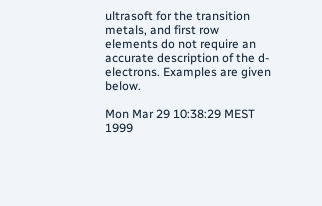ultrasoft for the transition metals, and first row elements do not require an accurate description of the d-electrons. Examples are given below.

Mon Mar 29 10:38:29 MEST 1999